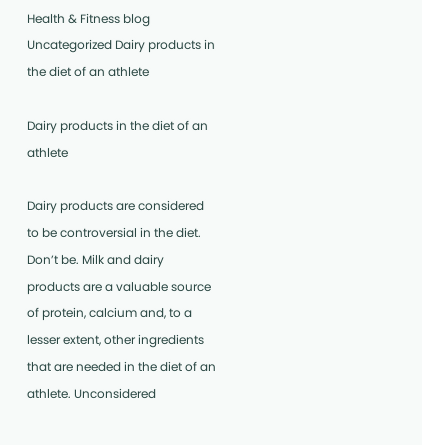Health & Fitness blog Uncategorized Dairy products in the diet of an athlete

Dairy products in the diet of an athlete

Dairy products are considered to be controversial in the diet. Don’t be. Milk and dairy products are a valuable source of protein, calcium and, to a lesser extent, other ingredients that are needed in the diet of an athlete. Unconsidered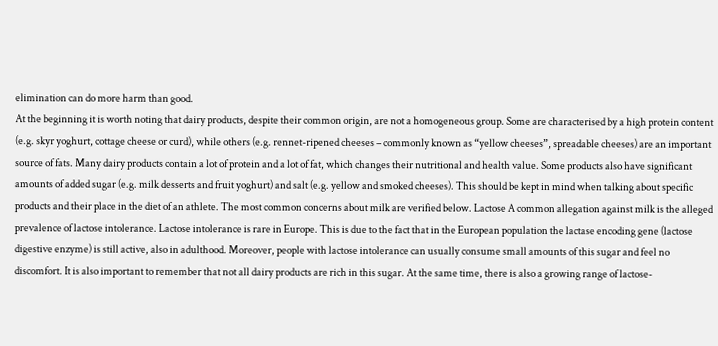elimination can do more harm than good.
At the beginning it is worth noting that dairy products, despite their common origin, are not a homogeneous group. Some are characterised by a high protein content (e.g. skyr yoghurt, cottage cheese or curd), while others (e.g. rennet-ripened cheeses – commonly known as “yellow cheeses”, spreadable cheeses) are an important source of fats. Many dairy products contain a lot of protein and a lot of fat, which changes their nutritional and health value. Some products also have significant amounts of added sugar (e.g. milk desserts and fruit yoghurt) and salt (e.g. yellow and smoked cheeses). This should be kept in mind when talking about specific products and their place in the diet of an athlete. The most common concerns about milk are verified below. Lactose A common allegation against milk is the alleged prevalence of lactose intolerance. Lactose intolerance is rare in Europe. This is due to the fact that in the European population the lactase encoding gene (lactose digestive enzyme) is still active, also in adulthood. Moreover, people with lactose intolerance can usually consume small amounts of this sugar and feel no discomfort. It is also important to remember that not all dairy products are rich in this sugar. At the same time, there is also a growing range of lactose-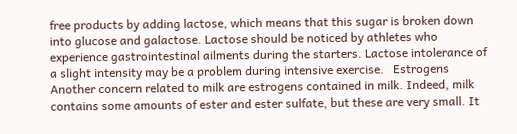free products by adding lactose, which means that this sugar is broken down into glucose and galactose. Lactose should be noticed by athletes who experience gastrointestinal ailments during the starters. Lactose intolerance of a slight intensity may be a problem during intensive exercise.   Estrogens Another concern related to milk are estrogens contained in milk. Indeed, milk contains some amounts of ester and ester sulfate, but these are very small. It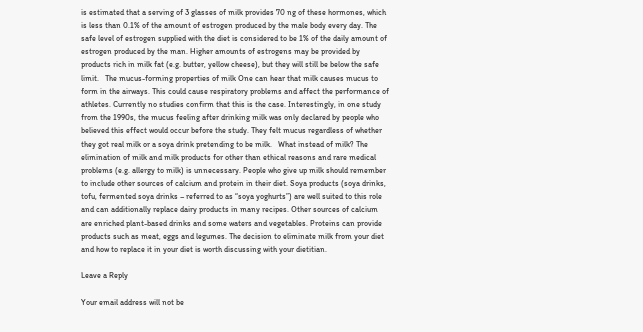is estimated that a serving of 3 glasses of milk provides 70 ng of these hormones, which is less than 0.1% of the amount of estrogen produced by the male body every day. The safe level of estrogen supplied with the diet is considered to be 1% of the daily amount of estrogen produced by the man. Higher amounts of estrogens may be provided by products rich in milk fat (e.g. butter, yellow cheese), but they will still be below the safe limit.   The mucus-forming properties of milk One can hear that milk causes mucus to form in the airways. This could cause respiratory problems and affect the performance of athletes. Currently no studies confirm that this is the case. Interestingly, in one study from the 1990s, the mucus feeling after drinking milk was only declared by people who believed this effect would occur before the study. They felt mucus regardless of whether they got real milk or a soya drink pretending to be milk.   What instead of milk? The elimination of milk and milk products for other than ethical reasons and rare medical problems (e.g. allergy to milk) is unnecessary. People who give up milk should remember to include other sources of calcium and protein in their diet. Soya products (soya drinks, tofu, fermented soya drinks – referred to as “soya yoghurts”) are well suited to this role and can additionally replace dairy products in many recipes. Other sources of calcium are enriched plant-based drinks and some waters and vegetables. Proteins can provide products such as meat, eggs and legumes. The decision to eliminate milk from your diet and how to replace it in your diet is worth discussing with your dietitian.

Leave a Reply

Your email address will not be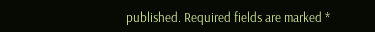published. Required fields are marked *